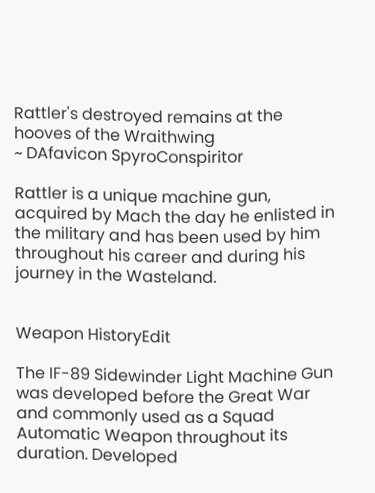Rattler's destroyed remains at the hooves of the Wraithwing
~ DAfavicon SpyroConspiritor

Rattler is a unique machine gun, acquired by Mach the day he enlisted in the military and has been used by him throughout his career and during his journey in the Wasteland.


Weapon HistoryEdit

The IF-89 Sidewinder Light Machine Gun was developed before the Great War and commonly used as a Squad Automatic Weapon throughout its duration. Developed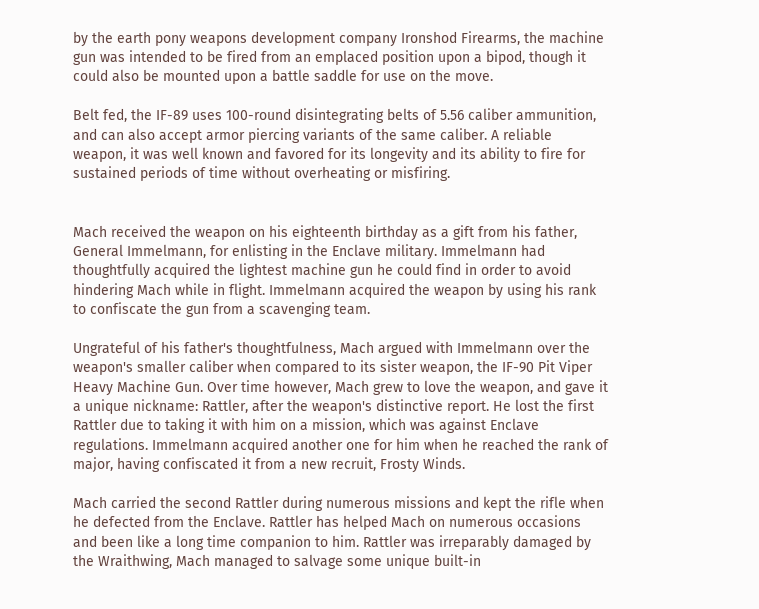by the earth pony weapons development company Ironshod Firearms, the machine gun was intended to be fired from an emplaced position upon a bipod, though it could also be mounted upon a battle saddle for use on the move.

Belt fed, the IF-89 uses 100-round disintegrating belts of 5.56 caliber ammunition, and can also accept armor piercing variants of the same caliber. A reliable weapon, it was well known and favored for its longevity and its ability to fire for sustained periods of time without overheating or misfiring.


Mach received the weapon on his eighteenth birthday as a gift from his father, General Immelmann, for enlisting in the Enclave military. Immelmann had thoughtfully acquired the lightest machine gun he could find in order to avoid hindering Mach while in flight. Immelmann acquired the weapon by using his rank to confiscate the gun from a scavenging team.

Ungrateful of his father's thoughtfulness, Mach argued with Immelmann over the weapon's smaller caliber when compared to its sister weapon, the IF-90 Pit Viper Heavy Machine Gun. Over time however, Mach grew to love the weapon, and gave it a unique nickname: Rattler, after the weapon's distinctive report. He lost the first Rattler due to taking it with him on a mission, which was against Enclave regulations. Immelmann acquired another one for him when he reached the rank of major, having confiscated it from a new recruit, Frosty Winds.

Mach carried the second Rattler during numerous missions and kept the rifle when he defected from the Enclave. Rattler has helped Mach on numerous occasions and been like a long time companion to him. Rattler was irreparably damaged by the Wraithwing, Mach managed to salvage some unique built-in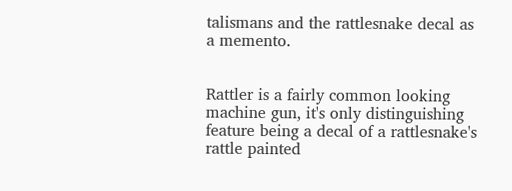talismans and the rattlesnake decal as a memento.


Rattler is a fairly common looking machine gun, it's only distinguishing feature being a decal of a rattlesnake's rattle painted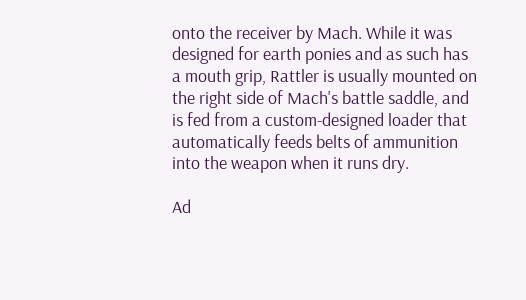onto the receiver by Mach. While it was designed for earth ponies and as such has a mouth grip, Rattler is usually mounted on the right side of Mach's battle saddle, and is fed from a custom-designed loader that automatically feeds belts of ammunition into the weapon when it runs dry.

Ad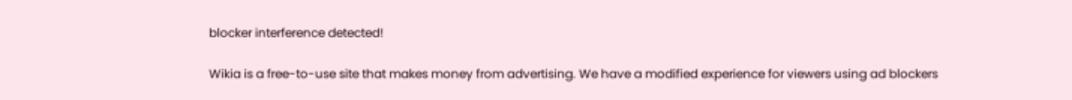blocker interference detected!

Wikia is a free-to-use site that makes money from advertising. We have a modified experience for viewers using ad blockers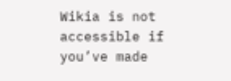Wikia is not accessible if you’ve made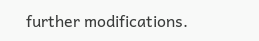further modifications.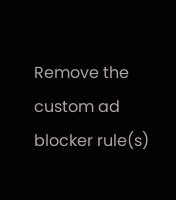Remove the custom ad blocker rule(s)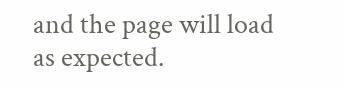and the page will load as expected.